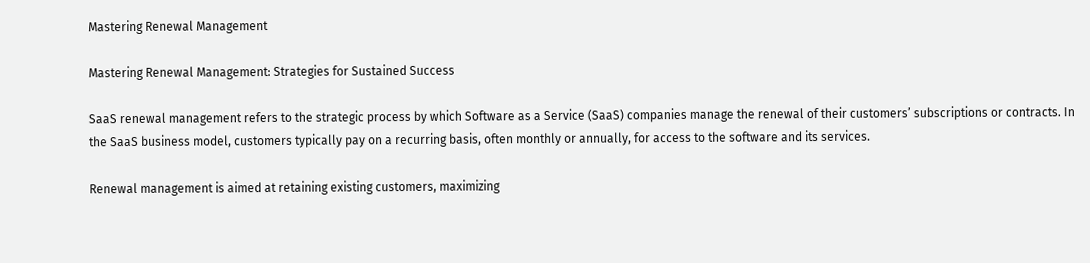Mastering Renewal Management

Mastering Renewal Management: Strategies for Sustained Success

SaaS renewal management refers to the strategic process by which Software as a Service (SaaS) companies manage the renewal of their customers’ subscriptions or contracts. In the SaaS business model, customers typically pay on a recurring basis, often monthly or annually, for access to the software and its services.

Renewal management is aimed at retaining existing customers, maximizing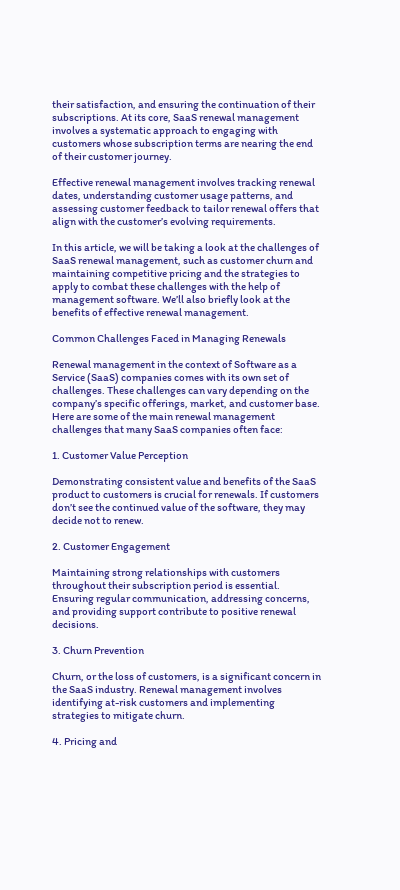their satisfaction, and ensuring the continuation of their subscriptions. At its core, SaaS renewal management involves a systematic approach to engaging with customers whose subscription terms are nearing the end of their customer journey.

Effective renewal management involves tracking renewal dates, understanding customer usage patterns, and assessing customer feedback to tailor renewal offers that align with the customer’s evolving requirements.

In this article, we will be taking a look at the challenges of SaaS renewal management, such as customer churn and maintaining competitive pricing and the strategies to apply to combat these challenges with the help of management software. We’ll also briefly look at the benefits of effective renewal management.

Common Challenges Faced in Managing Renewals

Renewal management in the context of Software as a Service (SaaS) companies comes with its own set of challenges. These challenges can vary depending on the company’s specific offerings, market, and customer base. Here are some of the main renewal management challenges that many SaaS companies often face:

1. Customer Value Perception

Demonstrating consistent value and benefits of the SaaS product to customers is crucial for renewals. If customers don’t see the continued value of the software, they may decide not to renew.

2. Customer Engagement

Maintaining strong relationships with customers throughout their subscription period is essential. Ensuring regular communication, addressing concerns, and providing support contribute to positive renewal decisions.

3. Churn Prevention

Churn, or the loss of customers, is a significant concern in the SaaS industry. Renewal management involves identifying at-risk customers and implementing strategies to mitigate churn.

4. Pricing and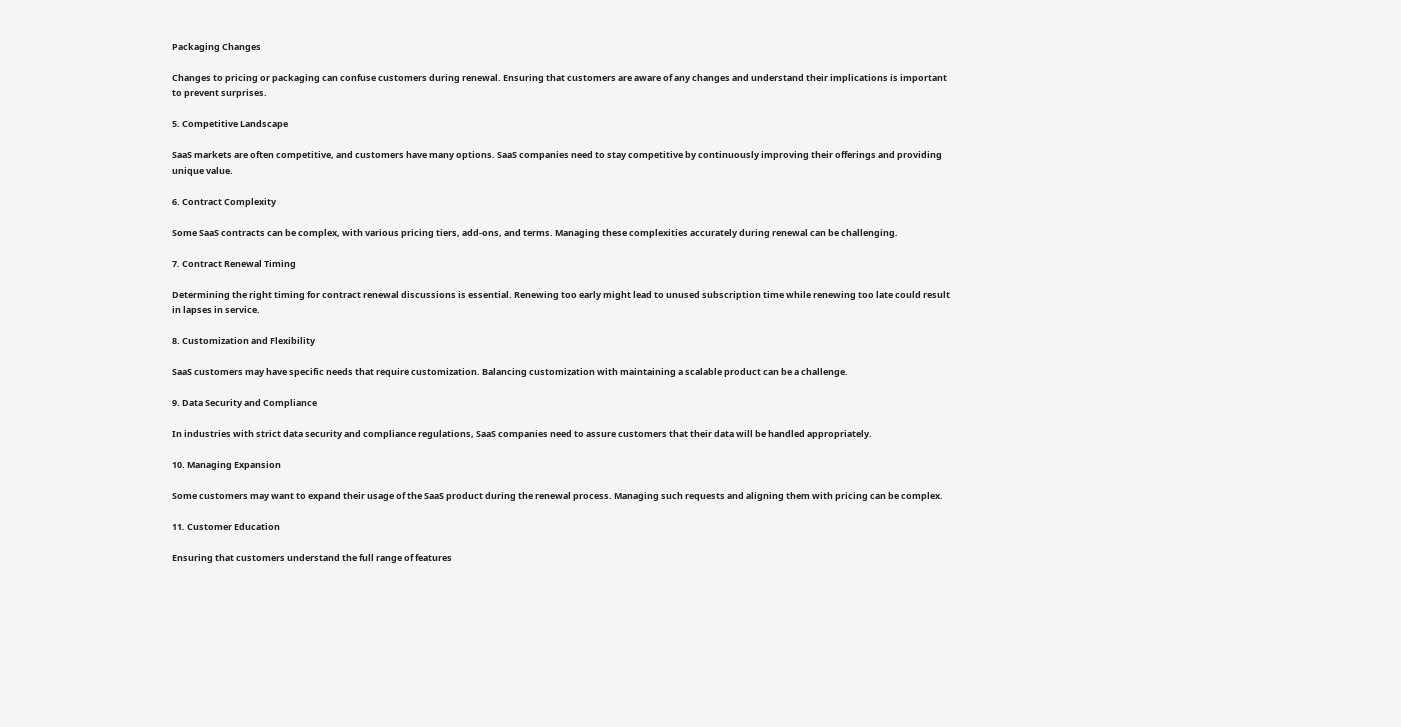Packaging Changes

Changes to pricing or packaging can confuse customers during renewal. Ensuring that customers are aware of any changes and understand their implications is important to prevent surprises.

5. Competitive Landscape

SaaS markets are often competitive, and customers have many options. SaaS companies need to stay competitive by continuously improving their offerings and providing unique value.

6. Contract Complexity

Some SaaS contracts can be complex, with various pricing tiers, add-ons, and terms. Managing these complexities accurately during renewal can be challenging.

7. Contract Renewal Timing

Determining the right timing for contract renewal discussions is essential. Renewing too early might lead to unused subscription time while renewing too late could result in lapses in service.

8. Customization and Flexibility

SaaS customers may have specific needs that require customization. Balancing customization with maintaining a scalable product can be a challenge.

9. Data Security and Compliance

In industries with strict data security and compliance regulations, SaaS companies need to assure customers that their data will be handled appropriately.

10. Managing Expansion

Some customers may want to expand their usage of the SaaS product during the renewal process. Managing such requests and aligning them with pricing can be complex.

11. Customer Education

Ensuring that customers understand the full range of features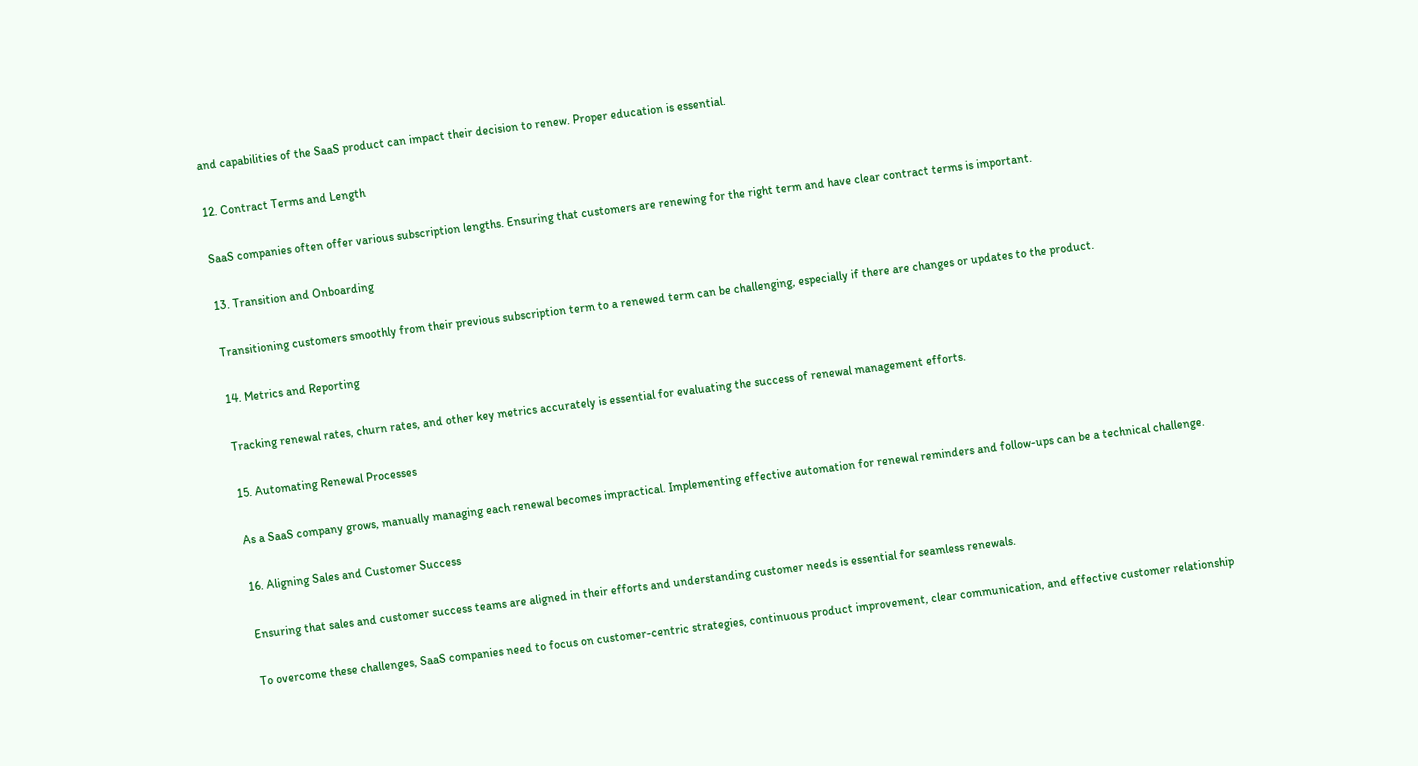and capabilities of the SaaS product can impact their decision to renew. Proper education is essential.

12. Contract Terms and Length

SaaS companies often offer various subscription lengths. Ensuring that customers are renewing for the right term and have clear contract terms is important.

13. Transition and Onboarding

Transitioning customers smoothly from their previous subscription term to a renewed term can be challenging, especially if there are changes or updates to the product.

14. Metrics and Reporting

Tracking renewal rates, churn rates, and other key metrics accurately is essential for evaluating the success of renewal management efforts.

15. Automating Renewal Processes

As a SaaS company grows, manually managing each renewal becomes impractical. Implementing effective automation for renewal reminders and follow-ups can be a technical challenge.

16. Aligning Sales and Customer Success

Ensuring that sales and customer success teams are aligned in their efforts and understanding customer needs is essential for seamless renewals.

To overcome these challenges, SaaS companies need to focus on customer-centric strategies, continuous product improvement, clear communication, and effective customer relationship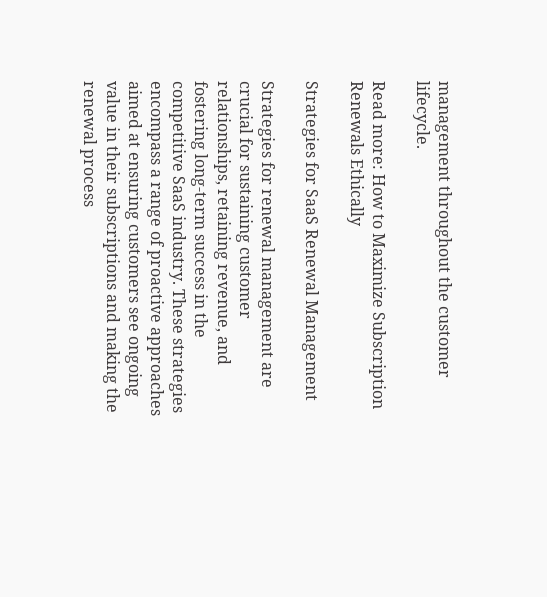management throughout the customer lifecycle.

Read more: How to Maximize Subscription Renewals Ethically

Strategies for SaaS Renewal Management

Strategies for renewal management are crucial for sustaining customer relationships, retaining revenue, and fostering long-term success in the competitive SaaS industry. These strategies encompass a range of proactive approaches aimed at ensuring customers see ongoing value in their subscriptions and making the renewal process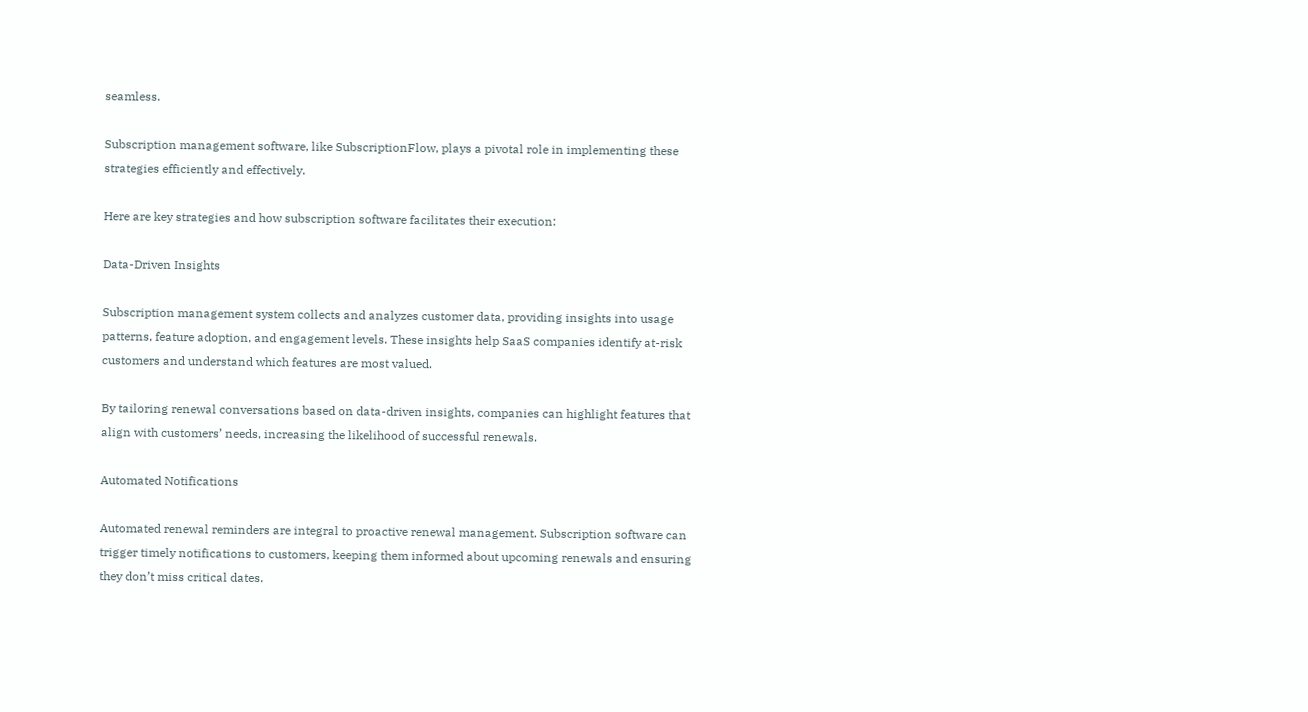seamless.

Subscription management software, like SubscriptionFlow, plays a pivotal role in implementing these strategies efficiently and effectively.

Here are key strategies and how subscription software facilitates their execution:

Data-Driven Insights

Subscription management system collects and analyzes customer data, providing insights into usage patterns, feature adoption, and engagement levels. These insights help SaaS companies identify at-risk customers and understand which features are most valued.

By tailoring renewal conversations based on data-driven insights, companies can highlight features that align with customers’ needs, increasing the likelihood of successful renewals.

Automated Notifications

Automated renewal reminders are integral to proactive renewal management. Subscription software can trigger timely notifications to customers, keeping them informed about upcoming renewals and ensuring they don’t miss critical dates.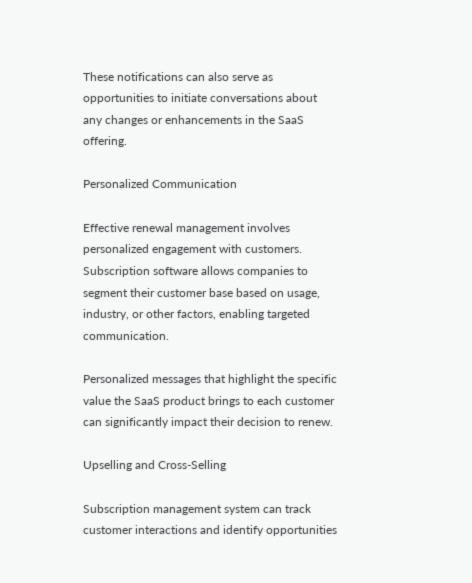These notifications can also serve as opportunities to initiate conversations about any changes or enhancements in the SaaS offering.

Personalized Communication

Effective renewal management involves personalized engagement with customers. Subscription software allows companies to segment their customer base based on usage, industry, or other factors, enabling targeted communication.

Personalized messages that highlight the specific value the SaaS product brings to each customer can significantly impact their decision to renew.

Upselling and Cross-Selling

Subscription management system can track customer interactions and identify opportunities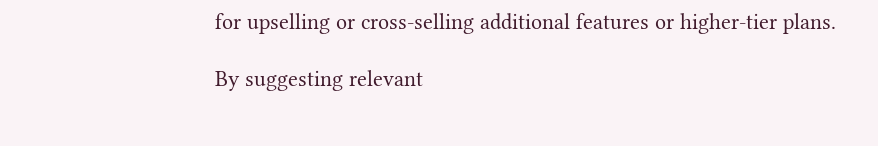for upselling or cross-selling additional features or higher-tier plans.

By suggesting relevant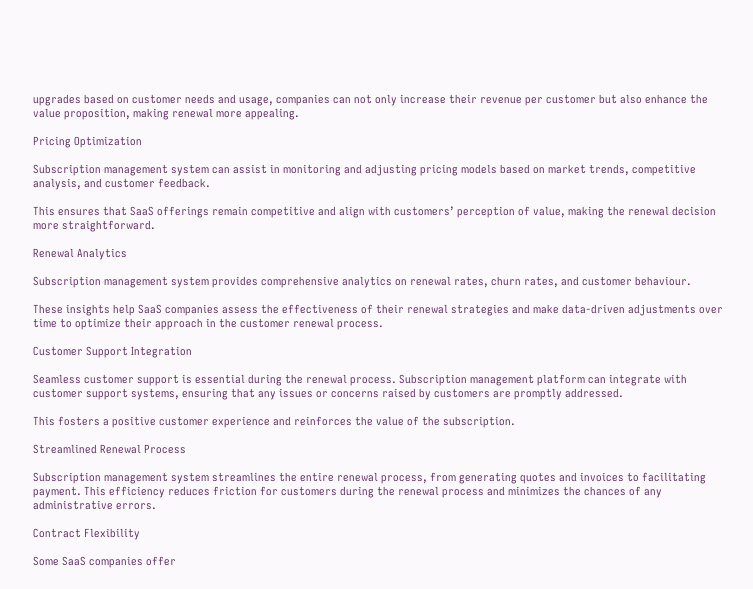upgrades based on customer needs and usage, companies can not only increase their revenue per customer but also enhance the value proposition, making renewal more appealing.

Pricing Optimization

Subscription management system can assist in monitoring and adjusting pricing models based on market trends, competitive analysis, and customer feedback.

This ensures that SaaS offerings remain competitive and align with customers’ perception of value, making the renewal decision more straightforward.

Renewal Analytics

Subscription management system provides comprehensive analytics on renewal rates, churn rates, and customer behaviour.

These insights help SaaS companies assess the effectiveness of their renewal strategies and make data-driven adjustments over time to optimize their approach in the customer renewal process.

Customer Support Integration

Seamless customer support is essential during the renewal process. Subscription management platform can integrate with customer support systems, ensuring that any issues or concerns raised by customers are promptly addressed.

This fosters a positive customer experience and reinforces the value of the subscription.

Streamlined Renewal Process

Subscription management system streamlines the entire renewal process, from generating quotes and invoices to facilitating payment. This efficiency reduces friction for customers during the renewal process and minimizes the chances of any administrative errors.

Contract Flexibility

Some SaaS companies offer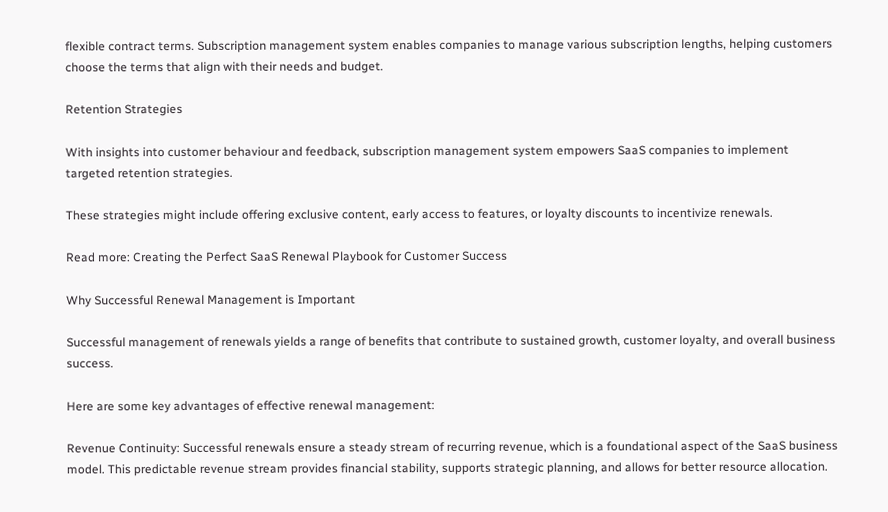flexible contract terms. Subscription management system enables companies to manage various subscription lengths, helping customers choose the terms that align with their needs and budget.

Retention Strategies

With insights into customer behaviour and feedback, subscription management system empowers SaaS companies to implement targeted retention strategies.

These strategies might include offering exclusive content, early access to features, or loyalty discounts to incentivize renewals.

Read more: Creating the Perfect SaaS Renewal Playbook for Customer Success

Why Successful Renewal Management is Important

Successful management of renewals yields a range of benefits that contribute to sustained growth, customer loyalty, and overall business success.

Here are some key advantages of effective renewal management:

Revenue Continuity: Successful renewals ensure a steady stream of recurring revenue, which is a foundational aspect of the SaaS business model. This predictable revenue stream provides financial stability, supports strategic planning, and allows for better resource allocation.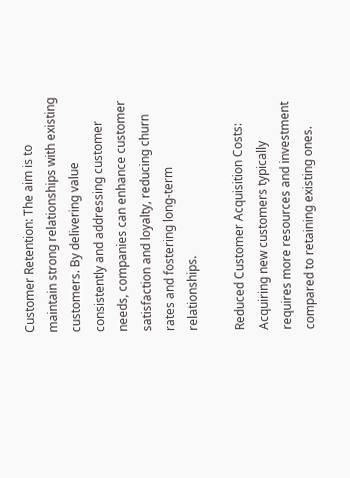Customer Retention: The aim is to maintain strong relationships with existing customers. By delivering value consistently and addressing customer needs, companies can enhance customer satisfaction and loyalty, reducing churn rates and fostering long-term relationships.

Reduced Customer Acquisition Costs: Acquiring new customers typically requires more resources and investment compared to retaining existing ones.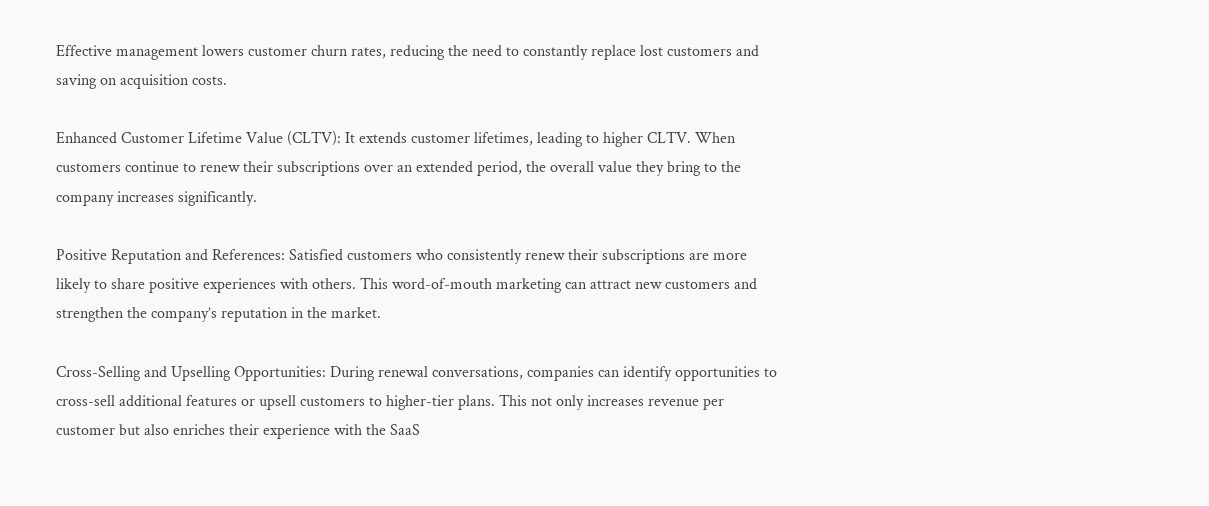Effective management lowers customer churn rates, reducing the need to constantly replace lost customers and saving on acquisition costs.

Enhanced Customer Lifetime Value (CLTV): It extends customer lifetimes, leading to higher CLTV. When customers continue to renew their subscriptions over an extended period, the overall value they bring to the company increases significantly.

Positive Reputation and References: Satisfied customers who consistently renew their subscriptions are more likely to share positive experiences with others. This word-of-mouth marketing can attract new customers and strengthen the company’s reputation in the market.

Cross-Selling and Upselling Opportunities: During renewal conversations, companies can identify opportunities to cross-sell additional features or upsell customers to higher-tier plans. This not only increases revenue per customer but also enriches their experience with the SaaS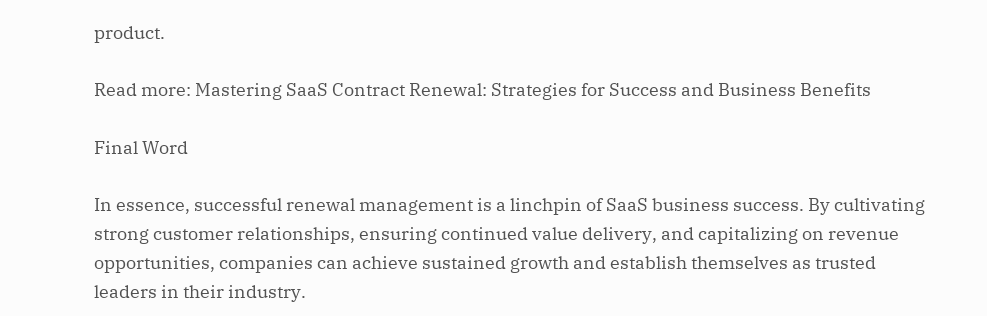product.

Read more: Mastering SaaS Contract Renewal: Strategies for Success and Business Benefits

Final Word

In essence, successful renewal management is a linchpin of SaaS business success. By cultivating strong customer relationships, ensuring continued value delivery, and capitalizing on revenue opportunities, companies can achieve sustained growth and establish themselves as trusted leaders in their industry.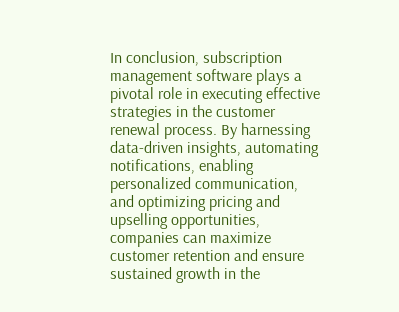In conclusion, subscription management software plays a pivotal role in executing effective strategies in the customer renewal process. By harnessing data-driven insights, automating notifications, enabling personalized communication, and optimizing pricing and upselling opportunities, companies can maximize customer retention and ensure sustained growth in the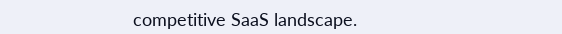competitive SaaS landscape.